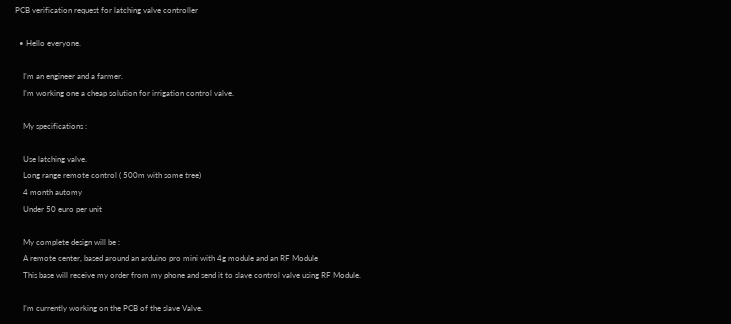PCB verification request for latching valve controller

  • Hello everyone.

    I’m an engineer and a farmer.
    I’m working one a cheap solution for irrigation control valve.

    My specifications :

    Use latching valve.
    Long range remote control ( 500m with some tree)
    4 month automy
    Under 50 euro per unit

    My complete design will be :
    A remote center, based around an arduino pro mini with 4g module and an RF Module
    This base will receive my order from my phone and send it to slave control valve using RF Module.

    I’m currently working on the PCB of the slave Valve.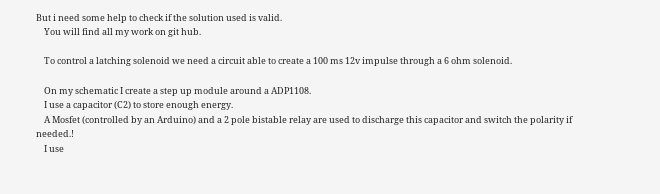But i need some help to check if the solution used is valid.
    You will find all my work on git hub.

    To control a latching solenoid we need a circuit able to create a 100 ms 12v impulse through a 6 ohm solenoid.

    On my schematic I create a step up module around a ADP1108.
    I use a capacitor (C2) to store enough energy.
    A Mosfet (controlled by an Arduino) and a 2 pole bistable relay are used to discharge this capacitor and switch the polarity if needed.!
    I use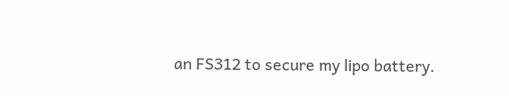an FS312 to secure my lipo battery.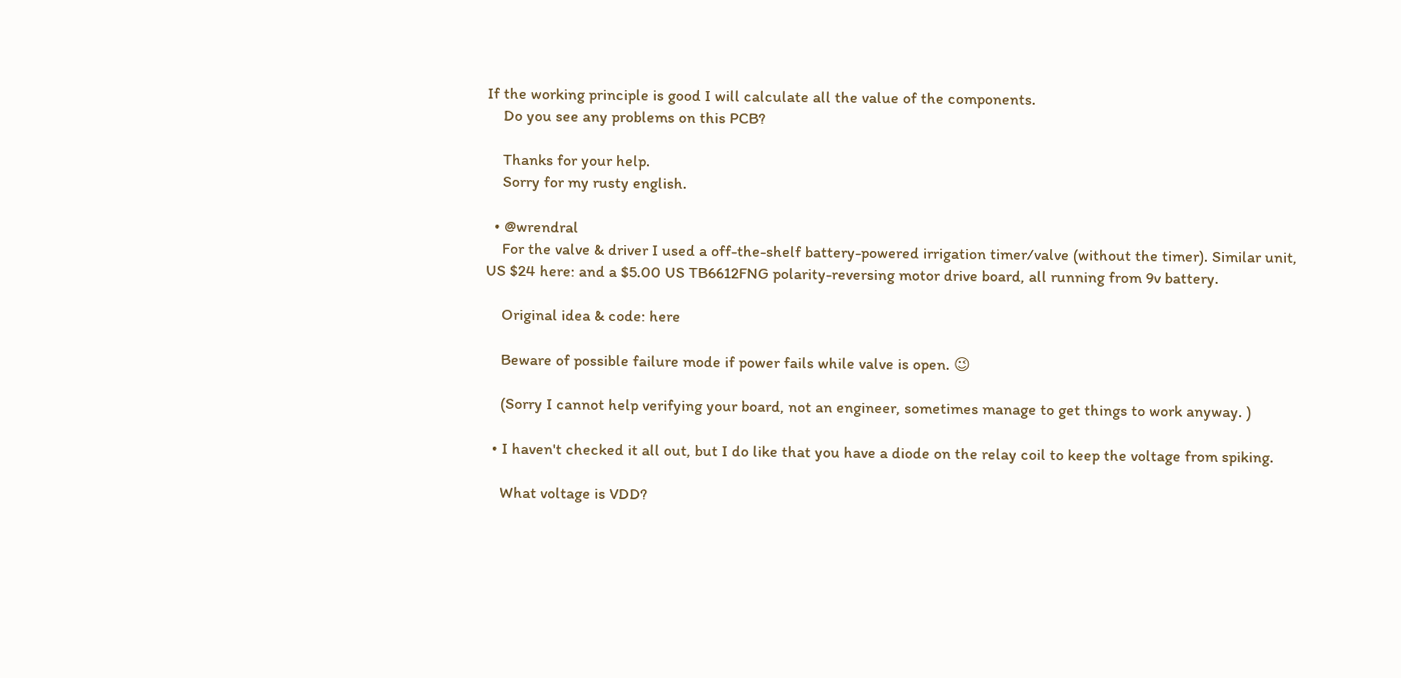If the working principle is good I will calculate all the value of the components.
    Do you see any problems on this PCB?

    Thanks for your help.
    Sorry for my rusty english.

  • @wrendral
    For the valve & driver I used a off-the-shelf battery-powered irrigation timer/valve (without the timer). Similar unit, US $24 here: and a $5.00 US TB6612FNG polarity-reversing motor drive board, all running from 9v battery.

    Original idea & code: here

    Beware of possible failure mode if power fails while valve is open. 😉

    (Sorry I cannot help verifying your board, not an engineer, sometimes manage to get things to work anyway. )

  • I haven't checked it all out, but I do like that you have a diode on the relay coil to keep the voltage from spiking.

    What voltage is VDD?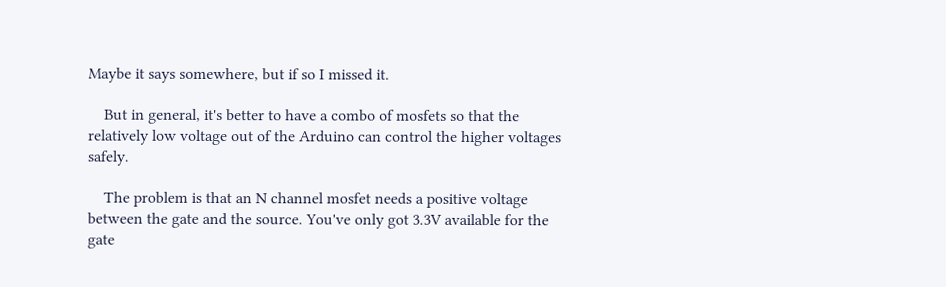Maybe it says somewhere, but if so I missed it.

    But in general, it's better to have a combo of mosfets so that the relatively low voltage out of the Arduino can control the higher voltages safely.

    The problem is that an N channel mosfet needs a positive voltage between the gate and the source. You've only got 3.3V available for the gate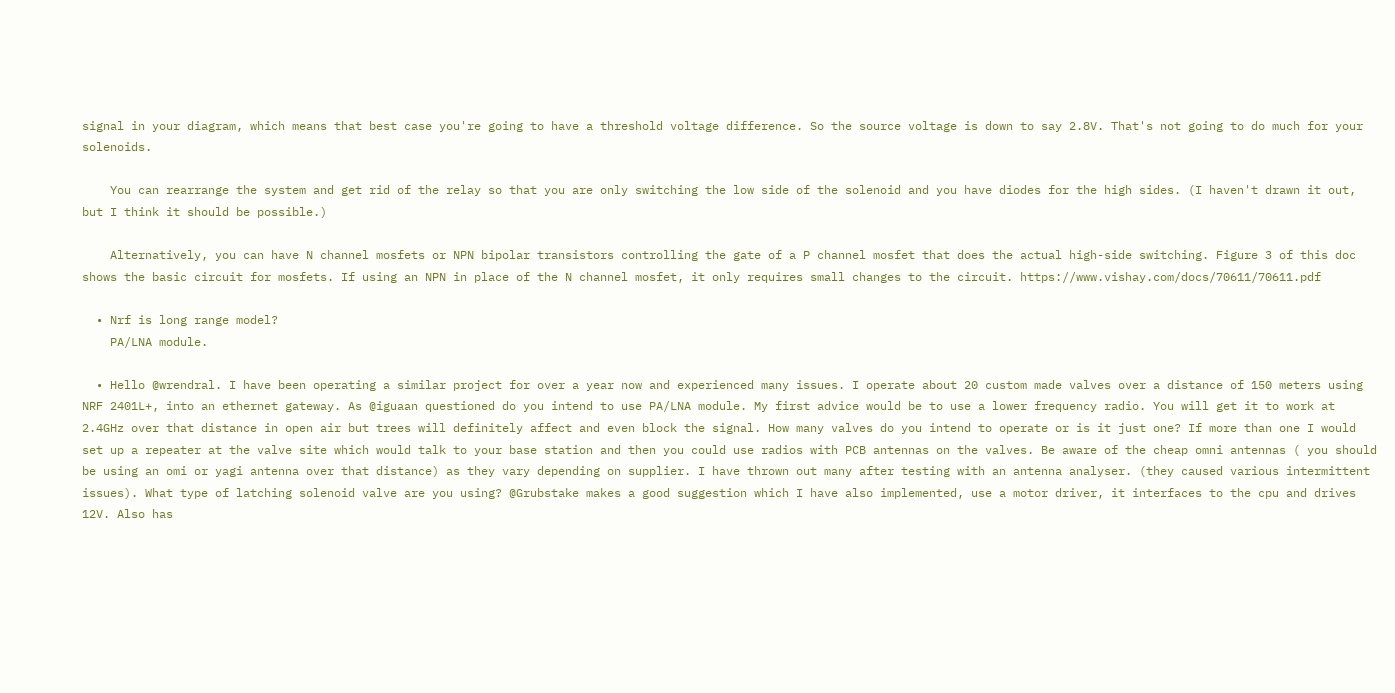signal in your diagram, which means that best case you're going to have a threshold voltage difference. So the source voltage is down to say 2.8V. That's not going to do much for your solenoids.

    You can rearrange the system and get rid of the relay so that you are only switching the low side of the solenoid and you have diodes for the high sides. (I haven't drawn it out, but I think it should be possible.)

    Alternatively, you can have N channel mosfets or NPN bipolar transistors controlling the gate of a P channel mosfet that does the actual high-side switching. Figure 3 of this doc shows the basic circuit for mosfets. If using an NPN in place of the N channel mosfet, it only requires small changes to the circuit. https://www.vishay.com/docs/70611/70611.pdf

  • Nrf is long range model?
    PA/LNA module.

  • Hello @wrendral. I have been operating a similar project for over a year now and experienced many issues. I operate about 20 custom made valves over a distance of 150 meters using NRF 2401L+, into an ethernet gateway. As @iguaan questioned do you intend to use PA/LNA module. My first advice would be to use a lower frequency radio. You will get it to work at 2.4GHz over that distance in open air but trees will definitely affect and even block the signal. How many valves do you intend to operate or is it just one? If more than one I would set up a repeater at the valve site which would talk to your base station and then you could use radios with PCB antennas on the valves. Be aware of the cheap omni antennas ( you should be using an omi or yagi antenna over that distance) as they vary depending on supplier. I have thrown out many after testing with an antenna analyser. (they caused various intermittent issues). What type of latching solenoid valve are you using? @Grubstake makes a good suggestion which I have also implemented, use a motor driver, it interfaces to the cpu and drives 12V. Also has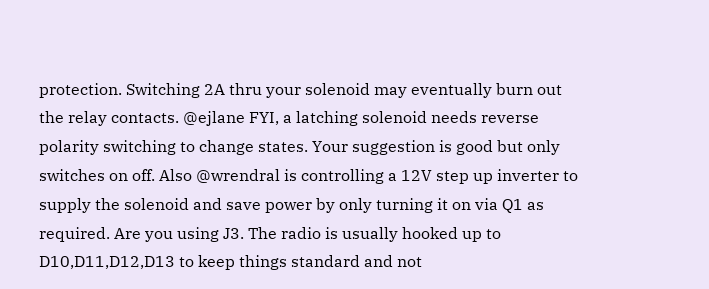protection. Switching 2A thru your solenoid may eventually burn out the relay contacts. @ejlane FYI, a latching solenoid needs reverse polarity switching to change states. Your suggestion is good but only switches on off. Also @wrendral is controlling a 12V step up inverter to supply the solenoid and save power by only turning it on via Q1 as required. Are you using J3. The radio is usually hooked up to D10,D11,D12,D13 to keep things standard and not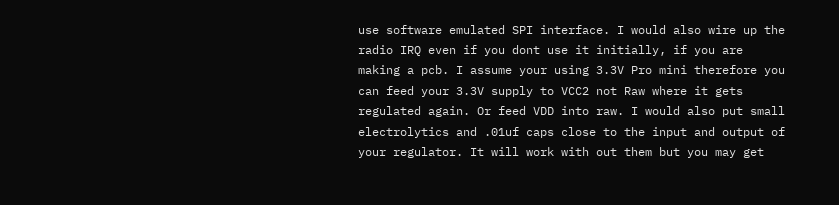use software emulated SPI interface. I would also wire up the radio IRQ even if you dont use it initially, if you are making a pcb. I assume your using 3.3V Pro mini therefore you can feed your 3.3V supply to VCC2 not Raw where it gets regulated again. Or feed VDD into raw. I would also put small electrolytics and .01uf caps close to the input and output of your regulator. It will work with out them but you may get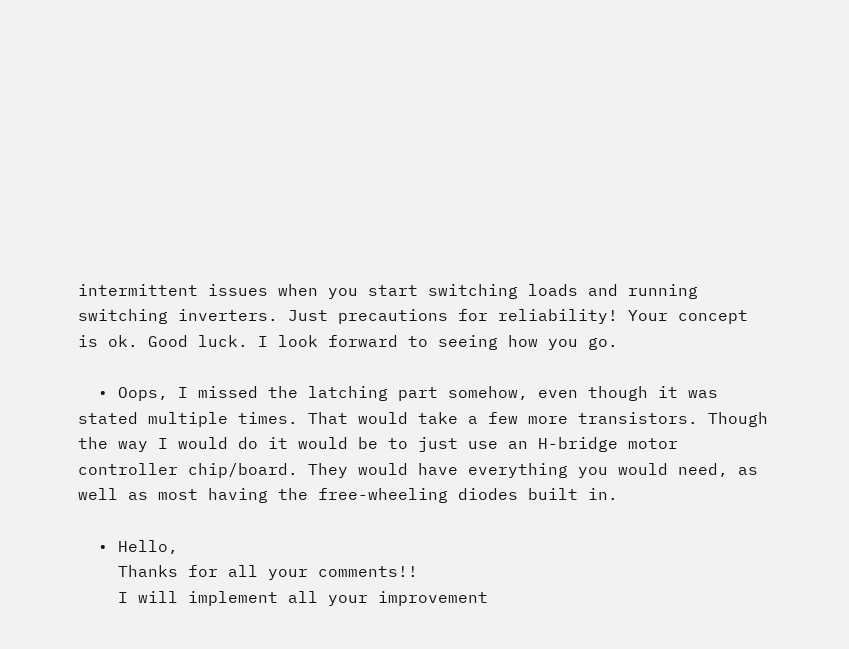intermittent issues when you start switching loads and running switching inverters. Just precautions for reliability! Your concept is ok. Good luck. I look forward to seeing how you go.

  • Oops, I missed the latching part somehow, even though it was stated multiple times. That would take a few more transistors. Though the way I would do it would be to just use an H-bridge motor controller chip/board. They would have everything you would need, as well as most having the free-wheeling diodes built in.

  • Hello,
    Thanks for all your comments!!
    I will implement all your improvement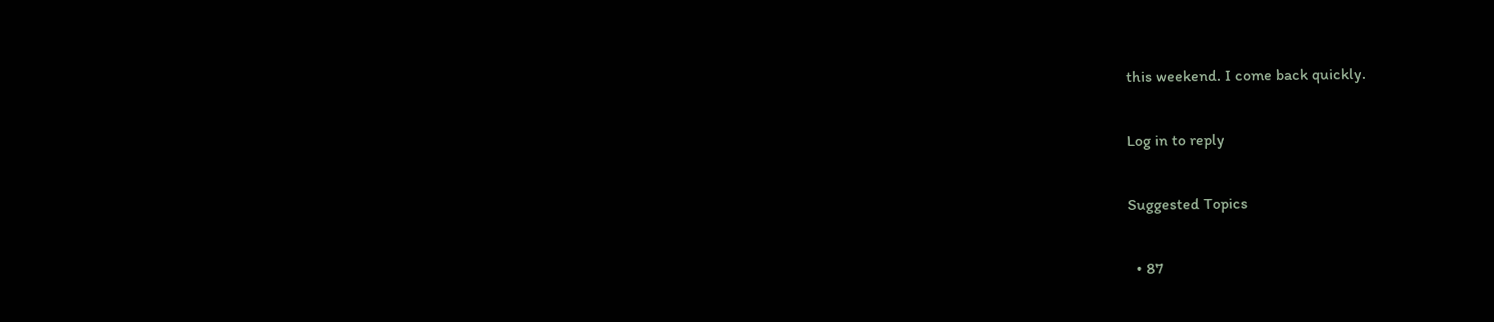this weekend. I come back quickly.

Log in to reply

Suggested Topics

  • 87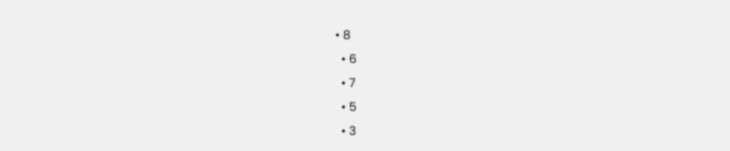• 8
  • 6
  • 7
  • 5
  • 3